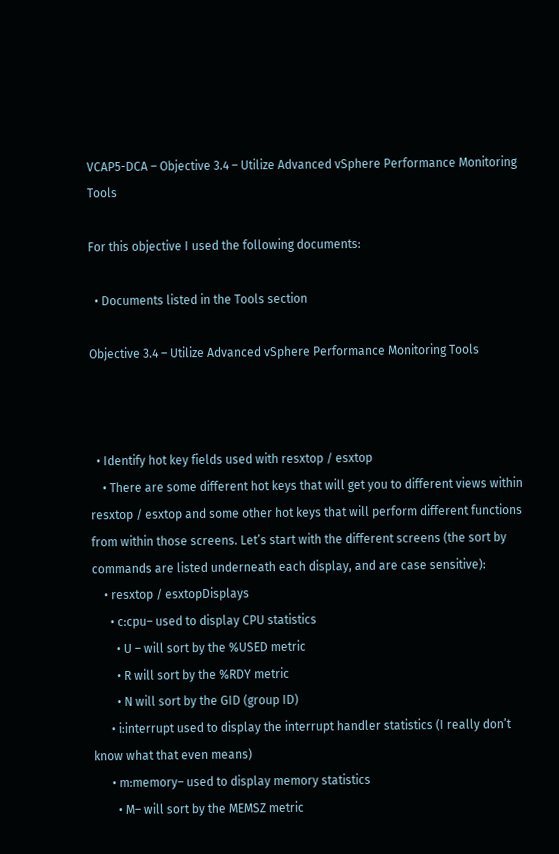VCAP5-DCA – Objective 3.4 – Utilize Advanced vSphere Performance Monitoring Tools

For this objective I used the following documents:

  • Documents listed in the Tools section

Objective 3.4 – Utilize Advanced vSphere Performance Monitoring Tools



  • Identify hot key fields used with resxtop / esxtop
    • There are some different hot keys that will get you to different views within resxtop / esxtop and some other hot keys that will perform different functions from within those screens. Let’s start with the different screens (the sort by commands are listed underneath each display, and are case sensitive):
    • resxtop / esxtopDisplays
      • c:cpu– used to display CPU statistics
        • U – will sort by the %USED metric
        • R will sort by the %RDY metric
        • N will sort by the GID (group ID)
      • i:interrupt used to display the interrupt handler statistics (I really don’t know what that even means)
      • m:memory– used to display memory statistics
        • M– will sort by the MEMSZ metric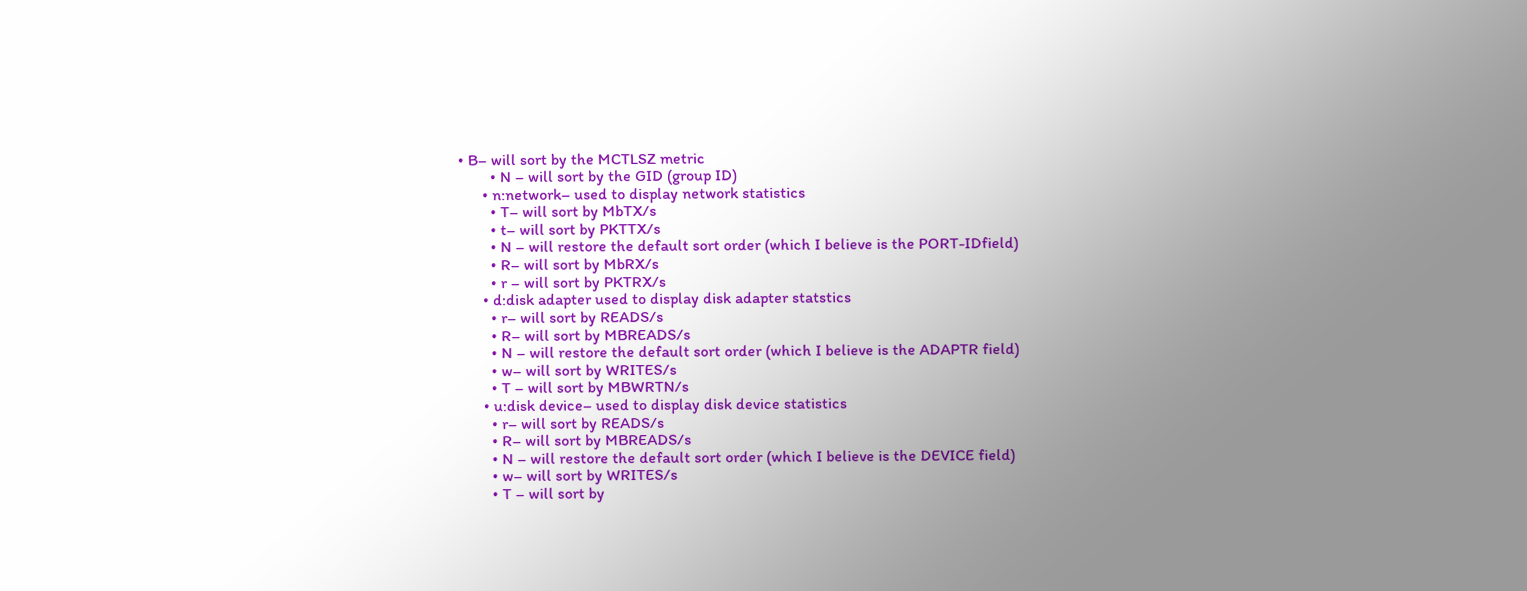• B– will sort by the MCTLSZ metric
        • N – will sort by the GID (group ID)
      • n:network– used to display network statistics
        • T– will sort by MbTX/s
        • t– will sort by PKTTX/s
        • N – will restore the default sort order (which I believe is the PORT-IDfield)
        • R– will sort by MbRX/s
        • r – will sort by PKTRX/s
      • d:disk adapter used to display disk adapter statstics
        • r– will sort by READS/s
        • R– will sort by MBREADS/s
        • N – will restore the default sort order (which I believe is the ADAPTR field)
        • w– will sort by WRITES/s
        • T – will sort by MBWRTN/s
      • u:disk device– used to display disk device statistics
        • r– will sort by READS/s
        • R– will sort by MBREADS/s
        • N – will restore the default sort order (which I believe is the DEVICE field)
        • w– will sort by WRITES/s
        • T – will sort by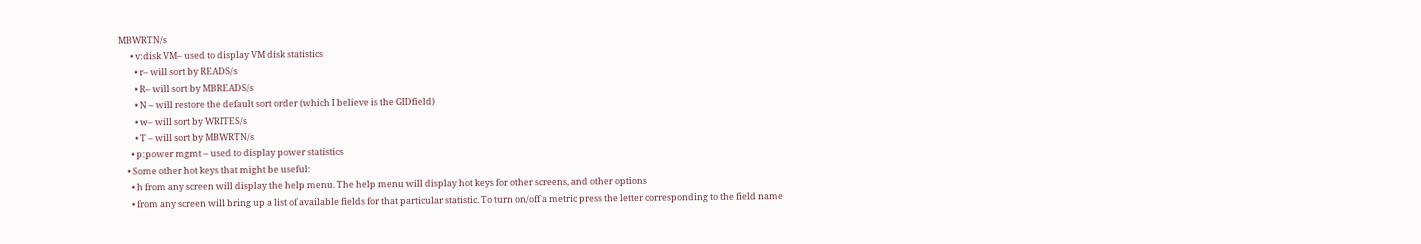MBWRTN/s
      • v:disk VM– used to display VM disk statistics
        • r– will sort by READS/s
        • R– will sort by MBREADS/s
        • N – will restore the default sort order (which I believe is the GIDfield)
        • w– will sort by WRITES/s
        • T – will sort by MBWRTN/s
      • p:power mgmt – used to display power statistics
    • Some other hot keys that might be useful:
      • h from any screen will display the help menu. The help menu will display hot keys for other screens, and other options
      • from any screen will bring up a list of available fields for that particular statistic. To turn on/off a metric press the letter corresponding to the field name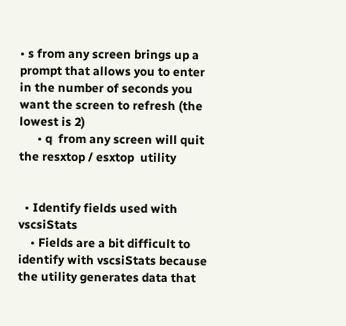• s from any screen brings up a prompt that allows you to enter in the number of seconds you want the screen to refresh (the lowest is 2)
      • q  from any screen will quit the resxtop / esxtop  utility


  • Identify fields used with vscsiStats
    • Fields are a bit difficult to identify with vscsiStats because the utility generates data that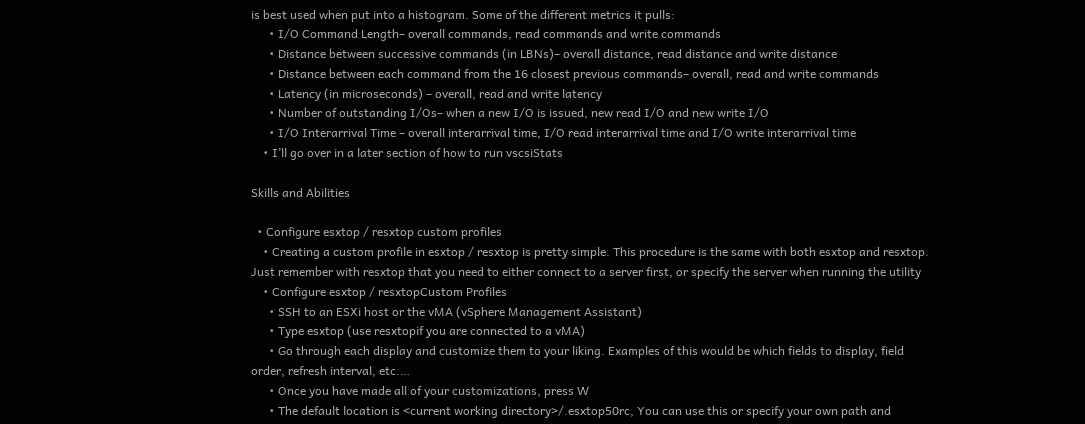is best used when put into a histogram. Some of the different metrics it pulls:
      • I/O Command Length– overall commands, read commands and write commands
      • Distance between successive commands (in LBNs)– overall distance, read distance and write distance
      • Distance between each command from the 16 closest previous commands– overall, read and write commands
      • Latency (in microseconds) – overall, read and write latency
      • Number of outstanding I/Os– when a new I/O is issued, new read I/O and new write I/O
      • I/O Interarrival Time – overall interarrival time, I/O read interarrival time and I/O write interarrival time
    • I’ll go over in a later section of how to run vscsiStats

Skills and Abilities

  • Configure esxtop / resxtop custom profiles
    • Creating a custom profile in esxtop / resxtop is pretty simple. This procedure is the same with both esxtop and resxtop. Just remember with resxtop that you need to either connect to a server first, or specify the server when running the utility
    • Configure esxtop / resxtopCustom Profiles
      • SSH to an ESXi host or the vMA (vSphere Management Assistant)
      • Type esxtop (use resxtopif you are connected to a vMA)
      • Go through each display and customize them to your liking. Examples of this would be which fields to display, field order, refresh interval, etc.…
      • Once you have made all of your customizations, press W
      • The default location is <current working directory>/.esxtop50rc, You can use this or specify your own path and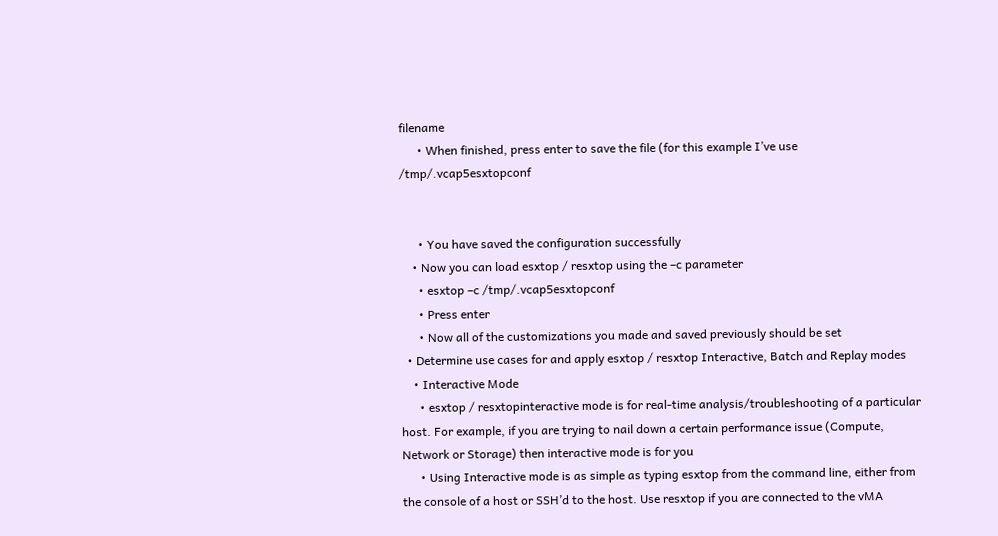filename
      • When finished, press enter to save the file (for this example I’ve use /tmp/.vcap5esxtopconf


      • You have saved the configuration successfully
    • Now you can load esxtop / resxtop using the –c parameter
      • esxtop –c /tmp/.vcap5esxtopconf
      • Press enter
      • Now all of the customizations you made and saved previously should be set
  • Determine use cases for and apply esxtop / resxtop Interactive, Batch and Replay modes
    • Interactive Mode
      • esxtop / resxtopinteractive mode is for real-time analysis/troubleshooting of a particular host. For example, if you are trying to nail down a certain performance issue (Compute, Network or Storage) then interactive mode is for you
      • Using Interactive mode is as simple as typing esxtop from the command line, either from the console of a host or SSH’d to the host. Use resxtop if you are connected to the vMA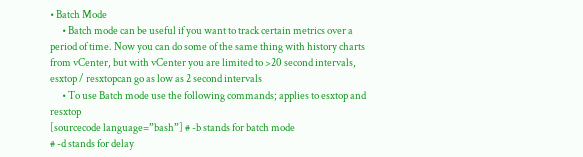• Batch Mode
      • Batch mode can be useful if you want to track certain metrics over a period of time. Now you can do some of the same thing with history charts from vCenter, but with vCenter you are limited to >20 second intervals, esxtop / resxtopcan go as low as 2 second intervals
      • To use Batch mode use the following commands; applies to esxtop and resxtop
[sourcecode language=”bash”] # -b stands for batch mode
# -d stands for delay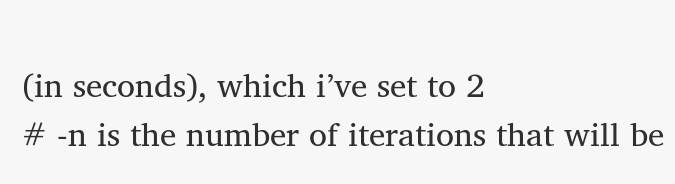(in seconds), which i’ve set to 2
# -n is the number of iterations that will be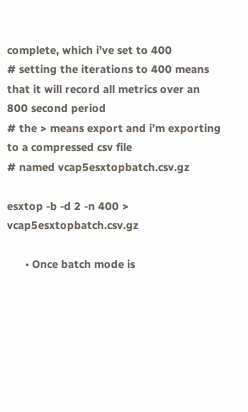complete, which i’ve set to 400
# setting the iterations to 400 means that it will record all metrics over an 800 second period
# the > means export and i’m exporting to a compressed csv file
# named vcap5esxtopbatch.csv.gz

esxtop -b -d 2 -n 400 > vcap5esxtopbatch.csv.gz

      • Once batch mode is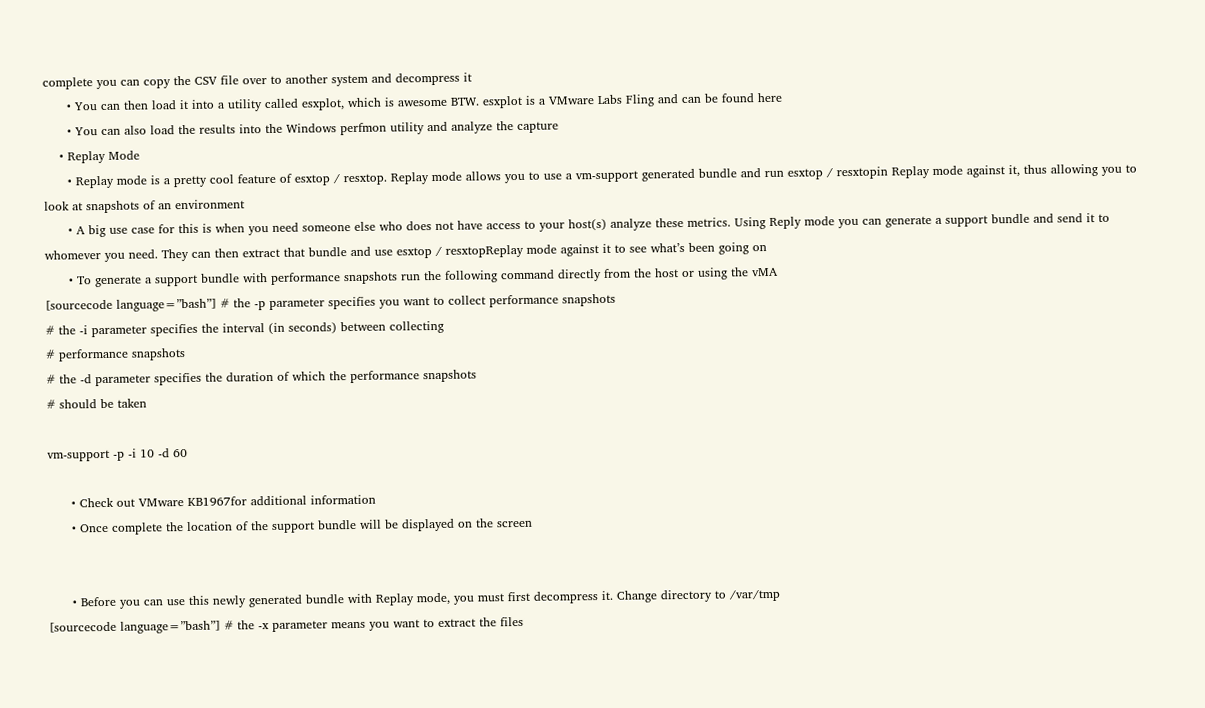complete you can copy the CSV file over to another system and decompress it
      • You can then load it into a utility called esxplot, which is awesome BTW. esxplot is a VMware Labs Fling and can be found here
      • You can also load the results into the Windows perfmon utility and analyze the capture
    • Replay Mode
      • Replay mode is a pretty cool feature of esxtop / resxtop. Replay mode allows you to use a vm-support generated bundle and run esxtop / resxtopin Replay mode against it, thus allowing you to look at snapshots of an environment
      • A big use case for this is when you need someone else who does not have access to your host(s) analyze these metrics. Using Reply mode you can generate a support bundle and send it to whomever you need. They can then extract that bundle and use esxtop / resxtopReplay mode against it to see what’s been going on
      • To generate a support bundle with performance snapshots run the following command directly from the host or using the vMA
[sourcecode language=”bash”] # the -p parameter specifies you want to collect performance snapshots
# the -i parameter specifies the interval (in seconds) between collecting
# performance snapshots
# the -d parameter specifies the duration of which the performance snapshots
# should be taken

vm-support -p -i 10 -d 60

      • Check out VMware KB1967for additional information
      • Once complete the location of the support bundle will be displayed on the screen


      • Before you can use this newly generated bundle with Replay mode, you must first decompress it. Change directory to /var/tmp
[sourcecode language=”bash”] # the -x parameter means you want to extract the files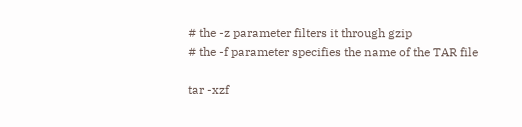# the -z parameter filters it through gzip
# the -f parameter specifies the name of the TAR file

tar -xzf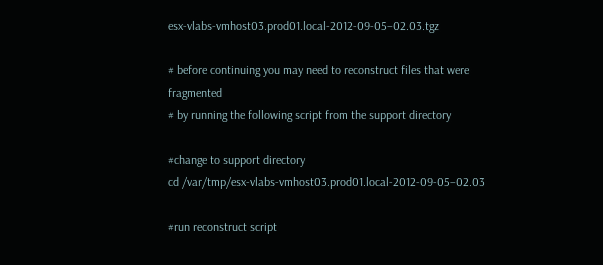esx-vlabs-vmhost03.prod01.local-2012-09-05–02.03.tgz

# before continuing you may need to reconstruct files that were fragmented
# by running the following script from the support directory

#change to support directory
cd /var/tmp/esx-vlabs-vmhost03.prod01.local-2012-09-05–02.03

#run reconstruct script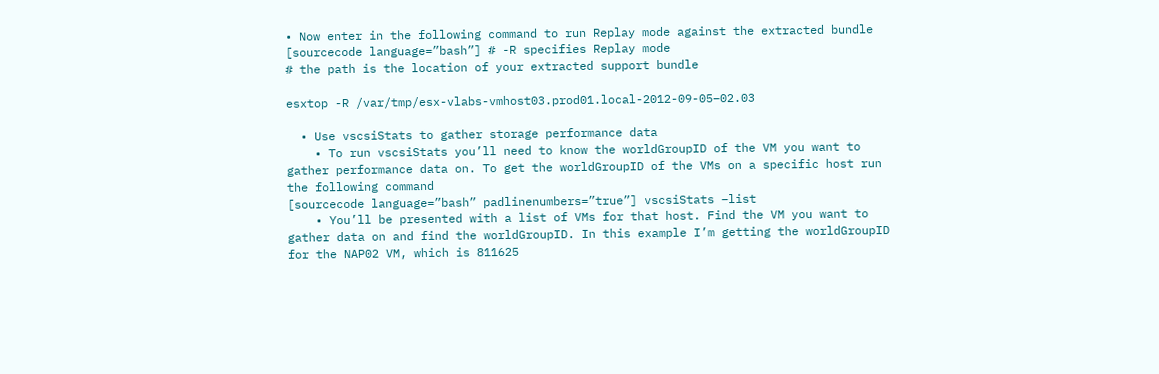• Now enter in the following command to run Replay mode against the extracted bundle
[sourcecode language=”bash”] # -R specifies Replay mode
# the path is the location of your extracted support bundle

esxtop -R /var/tmp/esx-vlabs-vmhost03.prod01.local-2012-09-05–02.03

  • Use vscsiStats to gather storage performance data
    • To run vscsiStats you’ll need to know the worldGroupID of the VM you want to gather performance data on. To get the worldGroupID of the VMs on a specific host run the following command
[sourcecode language=”bash” padlinenumbers=”true”] vscsiStats –list
    • You’ll be presented with a list of VMs for that host. Find the VM you want to gather data on and find the worldGroupID. In this example I’m getting the worldGroupID for the NAP02 VM, which is 811625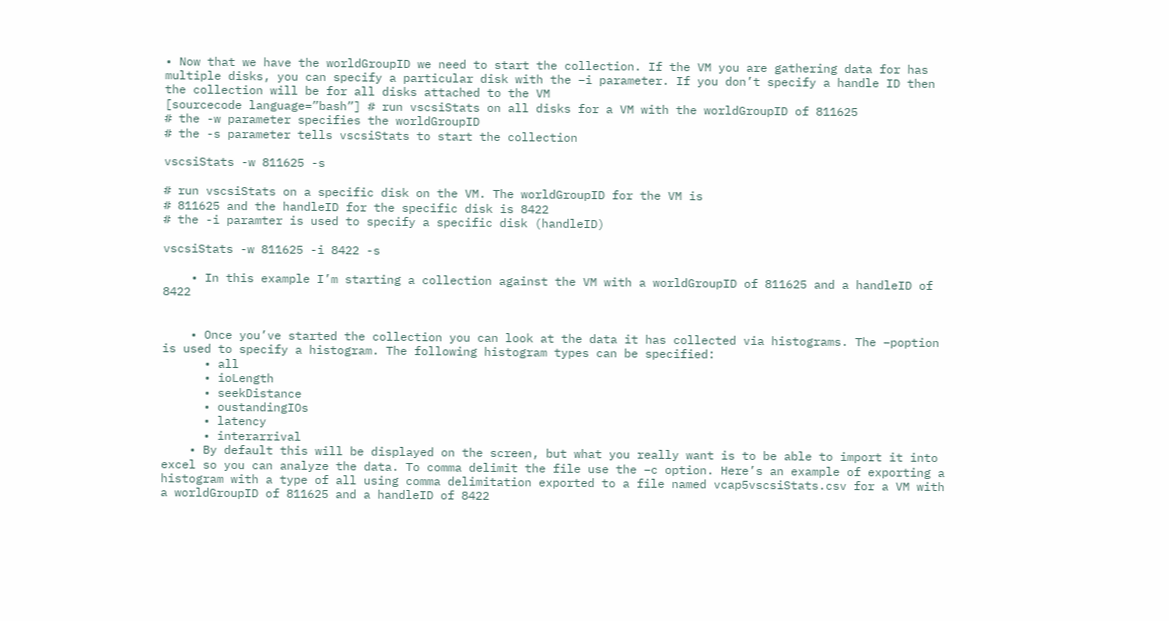• Now that we have the worldGroupID we need to start the collection. If the VM you are gathering data for has multiple disks, you can specify a particular disk with the –i parameter. If you don’t specify a handle ID then the collection will be for all disks attached to the VM
[sourcecode language=”bash”] # run vscsiStats on all disks for a VM with the worldGroupID of 811625
# the -w parameter specifies the worldGroupID
# the -s parameter tells vscsiStats to start the collection

vscsiStats -w 811625 -s

# run vscsiStats on a specific disk on the VM. The worldGroupID for the VM is
# 811625 and the handleID for the specific disk is 8422
# the -i paramter is used to specify a specific disk (handleID)

vscsiStats -w 811625 -i 8422 -s

    • In this example I’m starting a collection against the VM with a worldGroupID of 811625 and a handleID of 8422


    • Once you’ve started the collection you can look at the data it has collected via histograms. The –poption is used to specify a histogram. The following histogram types can be specified:
      • all
      • ioLength
      • seekDistance
      • oustandingIOs
      • latency
      • interarrival
    • By default this will be displayed on the screen, but what you really want is to be able to import it into excel so you can analyze the data. To comma delimit the file use the –c option. Here’s an example of exporting a histogram with a type of all using comma delimitation exported to a file named vcap5vscsiStats.csv for a VM with a worldGroupID of 811625 and a handleID of 8422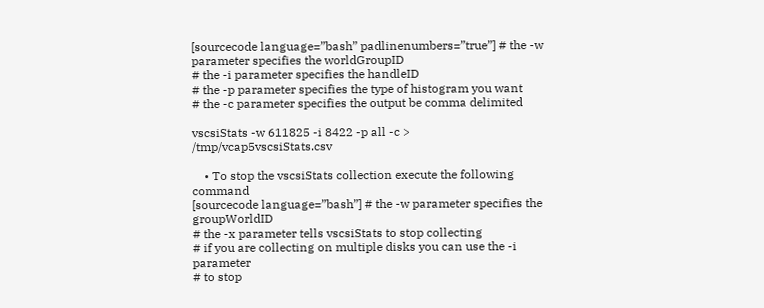[sourcecode language=”bash” padlinenumbers=”true”] # the -w parameter specifies the worldGroupID
# the -i parameter specifies the handleID
# the -p parameter specifies the type of histogram you want
# the -c parameter specifies the output be comma delimited

vscsiStats -w 611825 -i 8422 -p all -c > /tmp/vcap5vscsiStats.csv

    • To stop the vscsiStats collection execute the following command
[sourcecode language=”bash”] # the -w parameter specifies the groupWorldID
# the -x parameter tells vscsiStats to stop collecting
# if you are collecting on multiple disks you can use the -i parameter
# to stop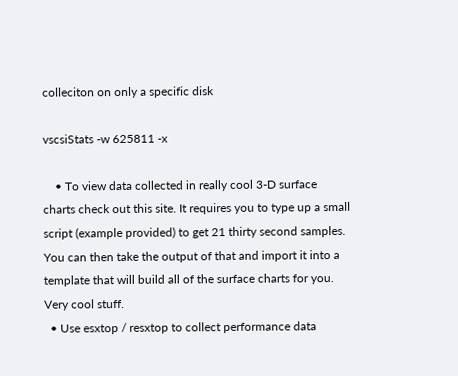colleciton on only a specific disk

vscsiStats -w 625811 -x

    • To view data collected in really cool 3-D surface charts check out this site. It requires you to type up a small script (example provided) to get 21 thirty second samples. You can then take the output of that and import it into a template that will build all of the surface charts for you. Very cool stuff.
  • Use esxtop / resxtop to collect performance data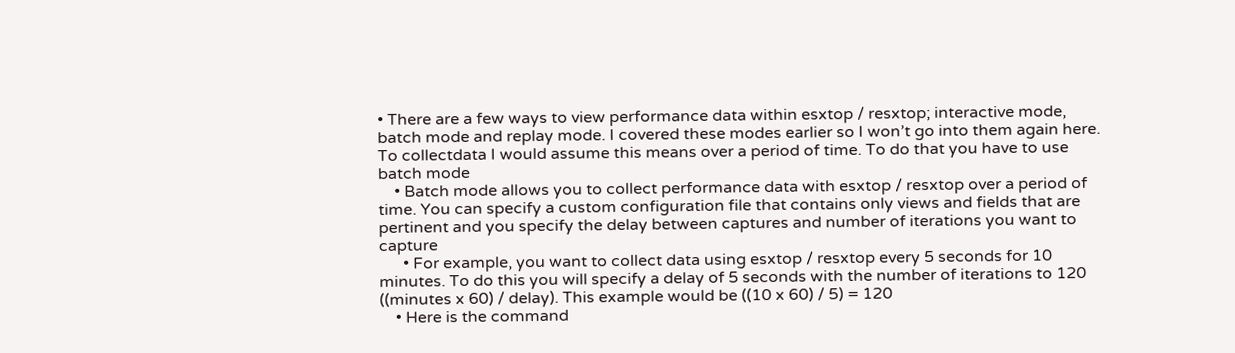• There are a few ways to view performance data within esxtop / resxtop; interactive mode, batch mode and replay mode. I covered these modes earlier so I won’t go into them again here. To collectdata I would assume this means over a period of time. To do that you have to use batch mode
    • Batch mode allows you to collect performance data with esxtop / resxtop over a period of time. You can specify a custom configuration file that contains only views and fields that are pertinent and you specify the delay between captures and number of iterations you want to capture
      • For example, you want to collect data using esxtop / resxtop every 5 seconds for 10 minutes. To do this you will specify a delay of 5 seconds with the number of iterations to 120 ((minutes x 60) / delay). This example would be ((10 x 60) / 5) = 120
    • Here is the command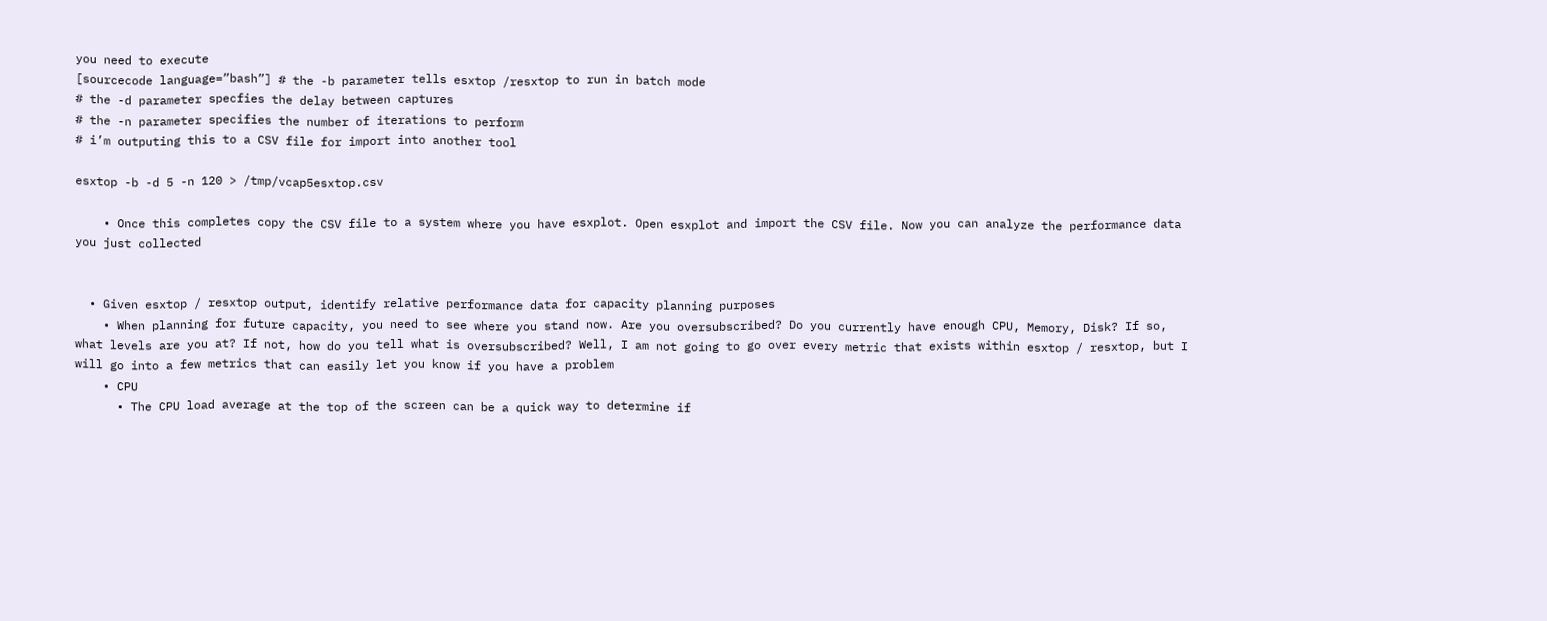you need to execute
[sourcecode language=”bash”] # the -b parameter tells esxtop /resxtop to run in batch mode
# the -d parameter specfies the delay between captures
# the -n parameter specifies the number of iterations to perform
# i’m outputing this to a CSV file for import into another tool

esxtop -b -d 5 -n 120 > /tmp/vcap5esxtop.csv

    • Once this completes copy the CSV file to a system where you have esxplot. Open esxplot and import the CSV file. Now you can analyze the performance data you just collected


  • Given esxtop / resxtop output, identify relative performance data for capacity planning purposes
    • When planning for future capacity, you need to see where you stand now. Are you oversubscribed? Do you currently have enough CPU, Memory, Disk? If so, what levels are you at? If not, how do you tell what is oversubscribed? Well, I am not going to go over every metric that exists within esxtop / resxtop, but I will go into a few metrics that can easily let you know if you have a problem
    • CPU
      • The CPU load average at the top of the screen can be a quick way to determine if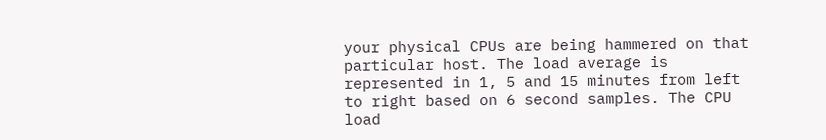your physical CPUs are being hammered on that particular host. The load average is represented in 1, 5 and 15 minutes from left to right based on 6 second samples. The CPU load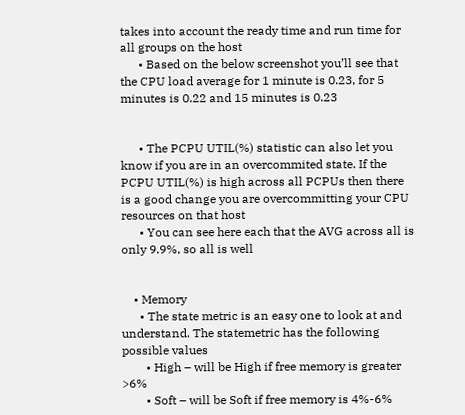takes into account the ready time and run time for all groups on the host
      • Based on the below screenshot you’ll see that the CPU load average for 1 minute is 0.23, for 5 minutes is 0.22 and 15 minutes is 0.23


      • The PCPU UTIL(%) statistic can also let you know if you are in an overcommited state. If the PCPU UTIL(%) is high across all PCPUs then there is a good change you are overcommitting your CPU resources on that host
      • You can see here each that the AVG across all is only 9.9%, so all is well


    • Memory
      • The state metric is an easy one to look at and understand. The statemetric has the following possible values
        • High – will be High if free memory is greater >6%
        • Soft – will be Soft if free memory is 4%-6%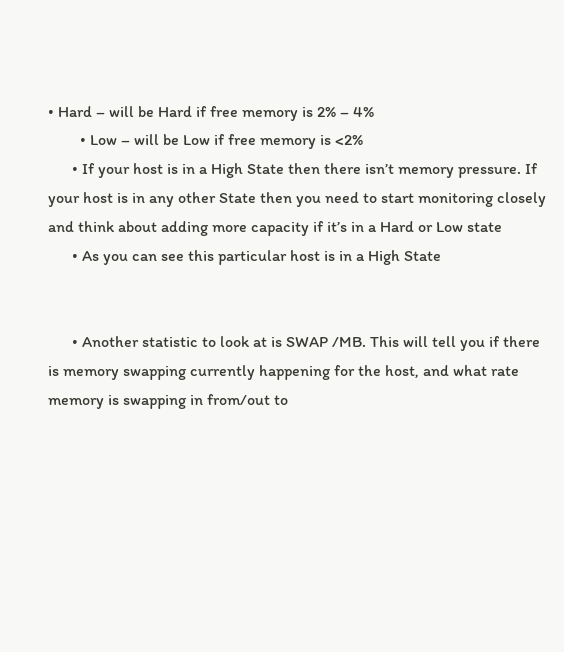• Hard – will be Hard if free memory is 2% – 4%
        • Low – will be Low if free memory is <2%
      • If your host is in a High State then there isn’t memory pressure. If your host is in any other State then you need to start monitoring closely and think about adding more capacity if it’s in a Hard or Low state
      • As you can see this particular host is in a High State


      • Another statistic to look at is SWAP /MB. This will tell you if there is memory swapping currently happening for the host, and what rate memory is swapping in from/out to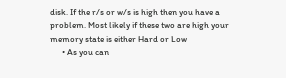disk. If the r/s or w/s is high then you have a problem. Most likely if these two are high your memory state is either Hard or Low
      • As you can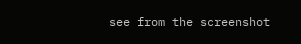see from the screenshot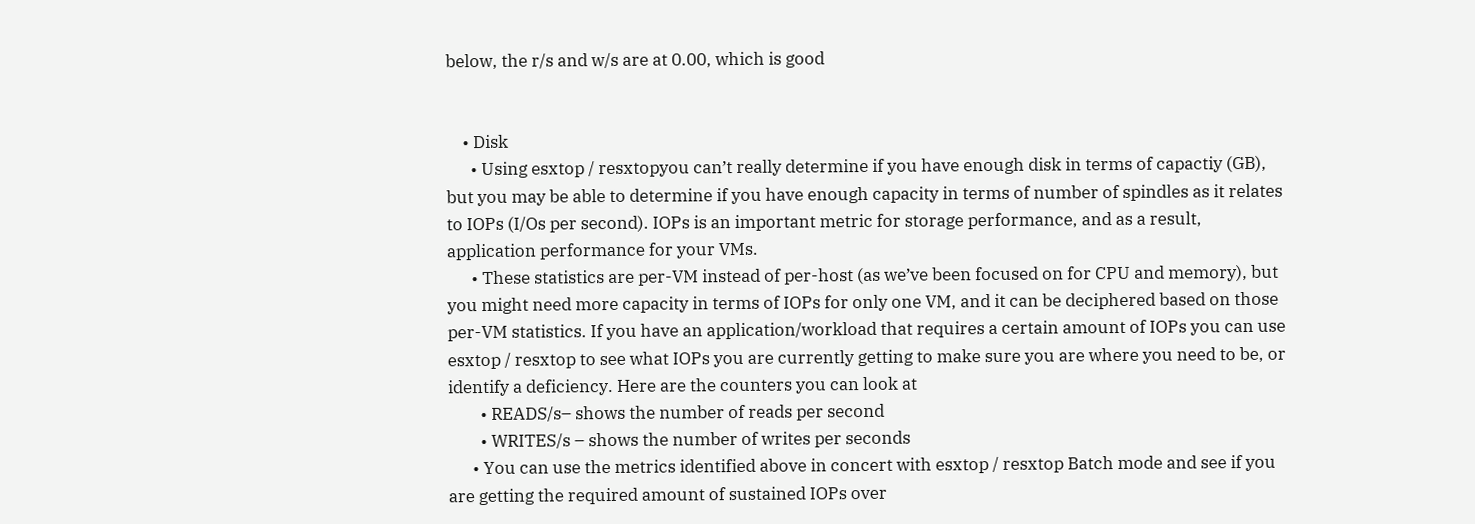below, the r/s and w/s are at 0.00, which is good


    • Disk
      • Using esxtop / resxtopyou can’t really determine if you have enough disk in terms of capactiy (GB), but you may be able to determine if you have enough capacity in terms of number of spindles as it relates to IOPs (I/Os per second). IOPs is an important metric for storage performance, and as a result, application performance for your VMs.
      • These statistics are per-VM instead of per-host (as we’ve been focused on for CPU and memory), but you might need more capacity in terms of IOPs for only one VM, and it can be deciphered based on those per-VM statistics. If you have an application/workload that requires a certain amount of IOPs you can use esxtop / resxtop to see what IOPs you are currently getting to make sure you are where you need to be, or identify a deficiency. Here are the counters you can look at
        • READS/s– shows the number of reads per second
        • WRITES/s – shows the number of writes per seconds
      • You can use the metrics identified above in concert with esxtop / resxtop Batch mode and see if you are getting the required amount of sustained IOPs over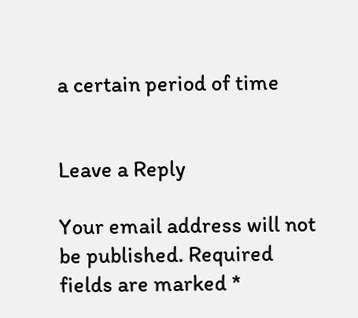a certain period of time


Leave a Reply

Your email address will not be published. Required fields are marked *